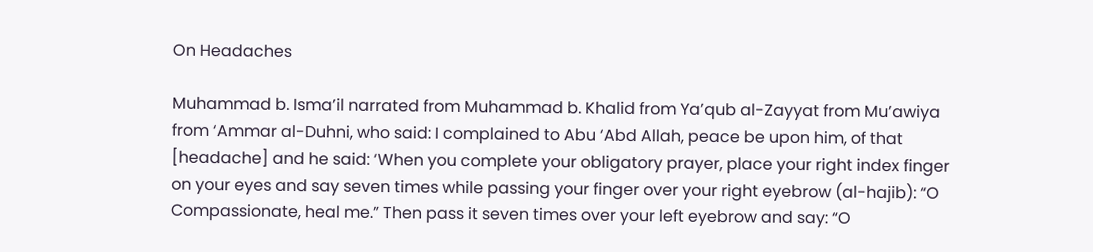On Headaches

Muhammad b. Isma’il narrated from Muhammad b. Khalid from Ya’qub al-Zayyat from Mu’awiya from ‘Ammar al-Duhni, who said: I complained to Abu ‘Abd Allah, peace be upon him, of that [headache] and he said: ‘When you complete your obligatory prayer, place your right index finger on your eyes and say seven times while passing your finger over your right eyebrow (al-hajib): “O Compassionate, heal me.” Then pass it seven times over your left eyebrow and say: “O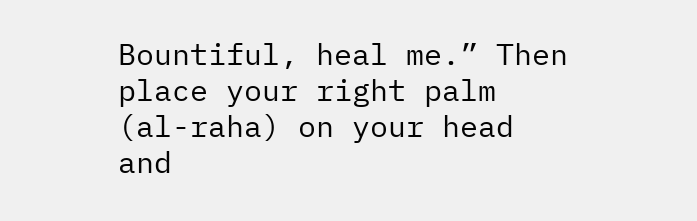Bountiful, heal me.” Then place your right palm (al-raha) on your head and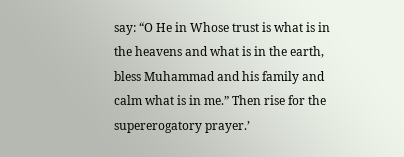say: “O He in Whose trust is what is in the heavens and what is in the earth, bless Muhammad and his family and calm what is in me.” Then rise for the supererogatory prayer.’